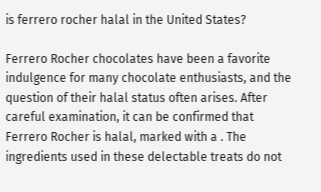is ferrero rocher halal in the United States?

Ferrero Rocher chocolates have been a favorite indulgence for many chocolate enthusiasts, and the question of their halal status often arises. After careful examination, it can be confirmed that Ferrero Rocher is halal, marked with a . The ingredients used in these delectable treats do not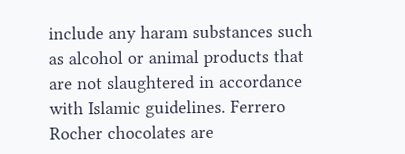include any haram substances such as alcohol or animal products that are not slaughtered in accordance with Islamic guidelines. Ferrero Rocher chocolates are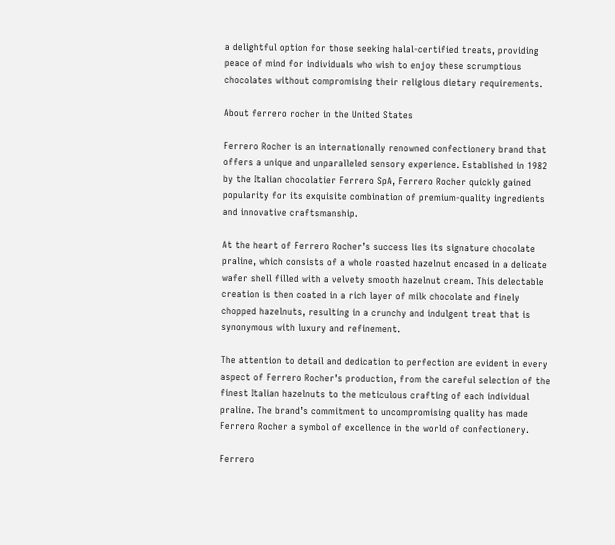a delightful option for those seeking halal-certified treats, providing peace of mind for individuals who wish to enjoy these scrumptious chocolates without compromising their religious dietary requirements.

About ferrero rocher in the United States

Ferrero Rocher is an internationally renowned confectionery brand that offers a unique and unparalleled sensory experience. Established in 1982 by the Italian chocolatier Ferrero SpA, Ferrero Rocher quickly gained popularity for its exquisite combination of premium-quality ingredients and innovative craftsmanship.

At the heart of Ferrero Rocher’s success lies its signature chocolate praline, which consists of a whole roasted hazelnut encased in a delicate wafer shell filled with a velvety smooth hazelnut cream. This delectable creation is then coated in a rich layer of milk chocolate and finely chopped hazelnuts, resulting in a crunchy and indulgent treat that is synonymous with luxury and refinement.

The attention to detail and dedication to perfection are evident in every aspect of Ferrero Rocher’s production, from the careful selection of the finest Italian hazelnuts to the meticulous crafting of each individual praline. The brand’s commitment to uncompromising quality has made Ferrero Rocher a symbol of excellence in the world of confectionery.

Ferrero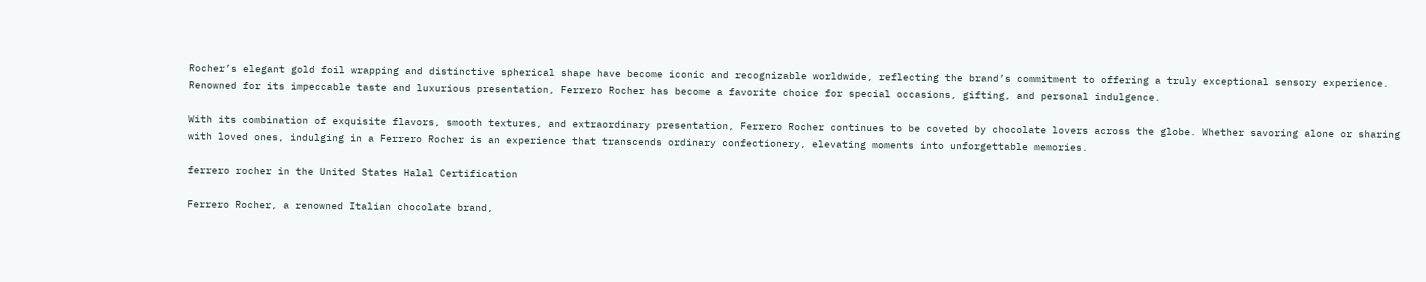Rocher’s elegant gold foil wrapping and distinctive spherical shape have become iconic and recognizable worldwide, reflecting the brand’s commitment to offering a truly exceptional sensory experience. Renowned for its impeccable taste and luxurious presentation, Ferrero Rocher has become a favorite choice for special occasions, gifting, and personal indulgence.

With its combination of exquisite flavors, smooth textures, and extraordinary presentation, Ferrero Rocher continues to be coveted by chocolate lovers across the globe. Whether savoring alone or sharing with loved ones, indulging in a Ferrero Rocher is an experience that transcends ordinary confectionery, elevating moments into unforgettable memories.

ferrero rocher in the United States Halal Certification

Ferrero Rocher, a renowned Italian chocolate brand,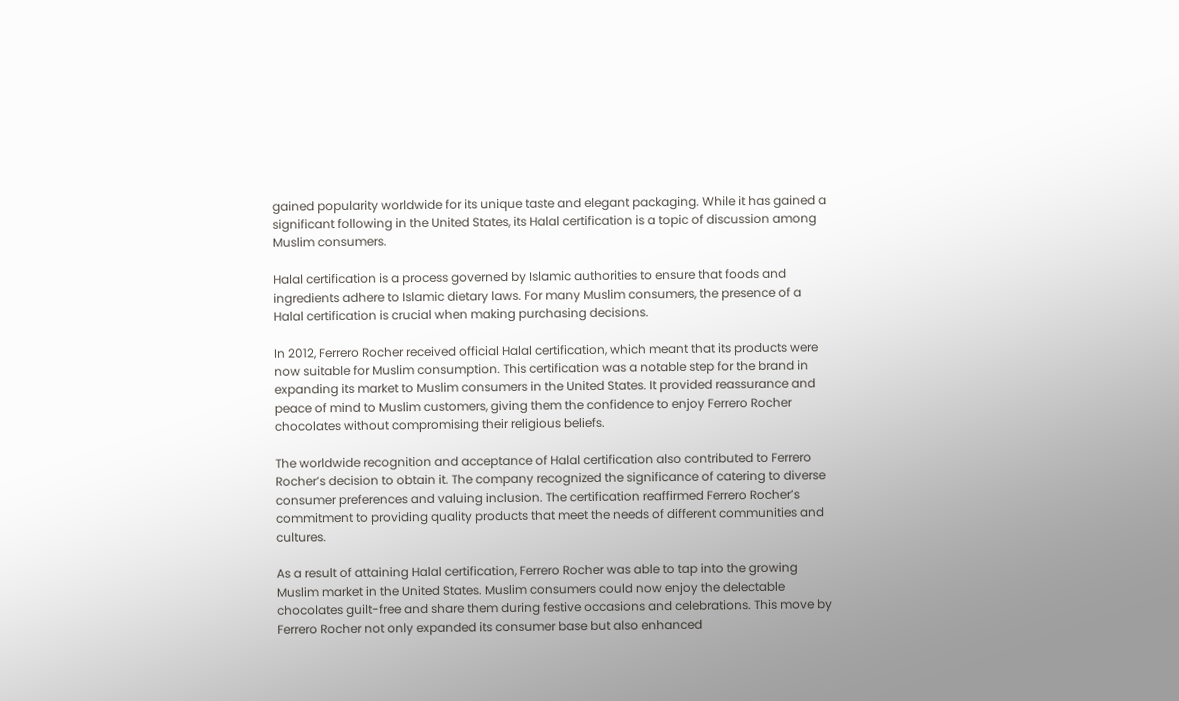gained popularity worldwide for its unique taste and elegant packaging. While it has gained a significant following in the United States, its Halal certification is a topic of discussion among Muslim consumers.

Halal certification is a process governed by Islamic authorities to ensure that foods and ingredients adhere to Islamic dietary laws. For many Muslim consumers, the presence of a Halal certification is crucial when making purchasing decisions.

In 2012, Ferrero Rocher received official Halal certification, which meant that its products were now suitable for Muslim consumption. This certification was a notable step for the brand in expanding its market to Muslim consumers in the United States. It provided reassurance and peace of mind to Muslim customers, giving them the confidence to enjoy Ferrero Rocher chocolates without compromising their religious beliefs.

The worldwide recognition and acceptance of Halal certification also contributed to Ferrero Rocher’s decision to obtain it. The company recognized the significance of catering to diverse consumer preferences and valuing inclusion. The certification reaffirmed Ferrero Rocher’s commitment to providing quality products that meet the needs of different communities and cultures.

As a result of attaining Halal certification, Ferrero Rocher was able to tap into the growing Muslim market in the United States. Muslim consumers could now enjoy the delectable chocolates guilt-free and share them during festive occasions and celebrations. This move by Ferrero Rocher not only expanded its consumer base but also enhanced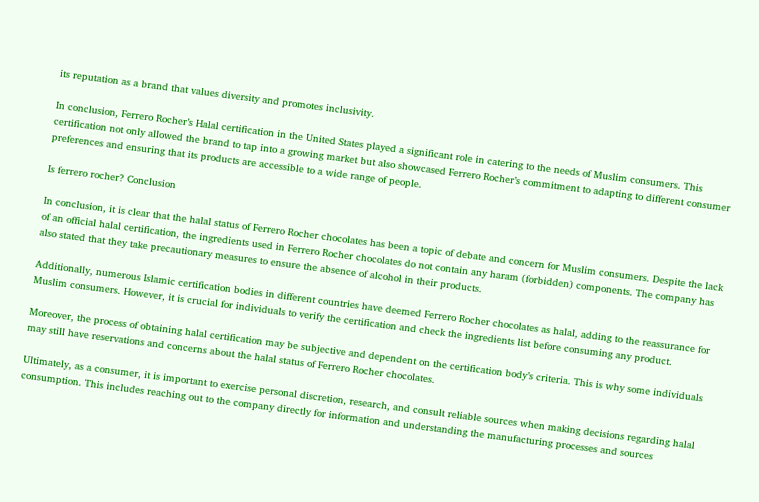its reputation as a brand that values diversity and promotes inclusivity.

In conclusion, Ferrero Rocher’s Halal certification in the United States played a significant role in catering to the needs of Muslim consumers. This certification not only allowed the brand to tap into a growing market but also showcased Ferrero Rocher’s commitment to adapting to different consumer preferences and ensuring that its products are accessible to a wide range of people.

Is ferrero rocher? Conclusion

In conclusion, it is clear that the halal status of Ferrero Rocher chocolates has been a topic of debate and concern for Muslim consumers. Despite the lack of an official halal certification, the ingredients used in Ferrero Rocher chocolates do not contain any haram (forbidden) components. The company has also stated that they take precautionary measures to ensure the absence of alcohol in their products.

Additionally, numerous Islamic certification bodies in different countries have deemed Ferrero Rocher chocolates as halal, adding to the reassurance for Muslim consumers. However, it is crucial for individuals to verify the certification and check the ingredients list before consuming any product.

Moreover, the process of obtaining halal certification may be subjective and dependent on the certification body’s criteria. This is why some individuals may still have reservations and concerns about the halal status of Ferrero Rocher chocolates.

Ultimately, as a consumer, it is important to exercise personal discretion, research, and consult reliable sources when making decisions regarding halal consumption. This includes reaching out to the company directly for information and understanding the manufacturing processes and sources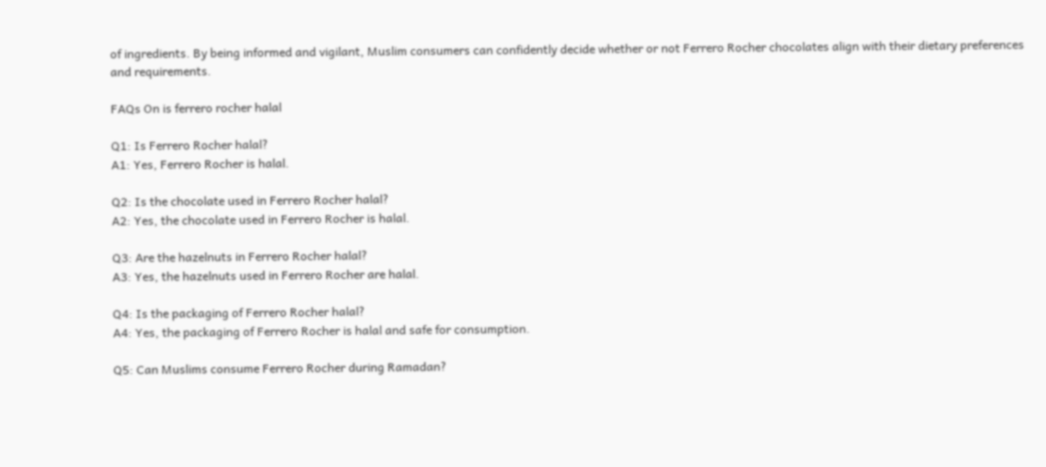of ingredients. By being informed and vigilant, Muslim consumers can confidently decide whether or not Ferrero Rocher chocolates align with their dietary preferences and requirements.

FAQs On is ferrero rocher halal

Q1: Is Ferrero Rocher halal?
A1: Yes, Ferrero Rocher is halal.

Q2: Is the chocolate used in Ferrero Rocher halal?
A2: Yes, the chocolate used in Ferrero Rocher is halal.

Q3: Are the hazelnuts in Ferrero Rocher halal?
A3: Yes, the hazelnuts used in Ferrero Rocher are halal.

Q4: Is the packaging of Ferrero Rocher halal?
A4: Yes, the packaging of Ferrero Rocher is halal and safe for consumption.

Q5: Can Muslims consume Ferrero Rocher during Ramadan?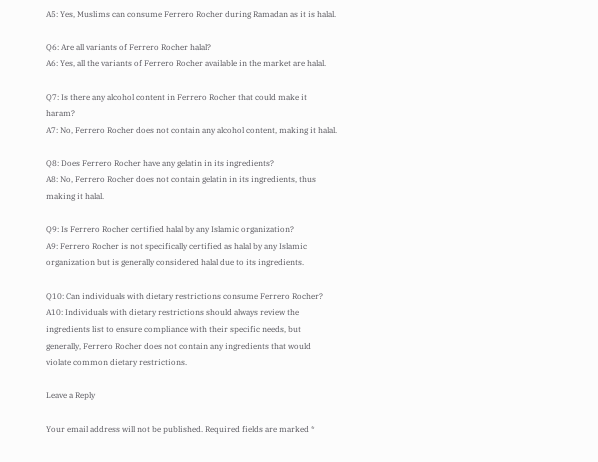A5: Yes, Muslims can consume Ferrero Rocher during Ramadan as it is halal.

Q6: Are all variants of Ferrero Rocher halal?
A6: Yes, all the variants of Ferrero Rocher available in the market are halal.

Q7: Is there any alcohol content in Ferrero Rocher that could make it haram?
A7: No, Ferrero Rocher does not contain any alcohol content, making it halal.

Q8: Does Ferrero Rocher have any gelatin in its ingredients?
A8: No, Ferrero Rocher does not contain gelatin in its ingredients, thus making it halal.

Q9: Is Ferrero Rocher certified halal by any Islamic organization?
A9: Ferrero Rocher is not specifically certified as halal by any Islamic organization but is generally considered halal due to its ingredients.

Q10: Can individuals with dietary restrictions consume Ferrero Rocher?
A10: Individuals with dietary restrictions should always review the ingredients list to ensure compliance with their specific needs, but generally, Ferrero Rocher does not contain any ingredients that would violate common dietary restrictions.

Leave a Reply

Your email address will not be published. Required fields are marked *